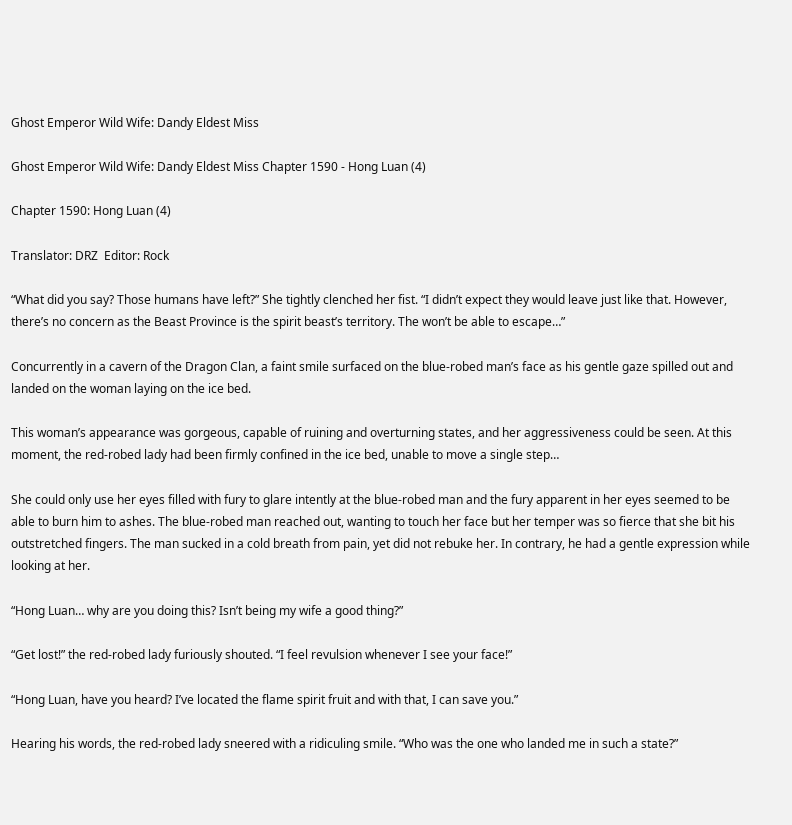Ghost Emperor Wild Wife: Dandy Eldest Miss

Ghost Emperor Wild Wife: Dandy Eldest Miss Chapter 1590 - Hong Luan (4)

Chapter 1590: Hong Luan (4)

Translator: DRZ  Editor: Rock

“What did you say? Those humans have left?” She tightly clenched her fist. “I didn’t expect they would leave just like that. However, there’s no concern as the Beast Province is the spirit beast’s territory. The won’t be able to escape…”

Concurrently in a cavern of the Dragon Clan, a faint smile surfaced on the blue-robed man’s face as his gentle gaze spilled out and landed on the woman laying on the ice bed.

This woman’s appearance was gorgeous, capable of ruining and overturning states, and her aggressiveness could be seen. At this moment, the red-robed lady had been firmly confined in the ice bed, unable to move a single step…

She could only use her eyes filled with fury to glare intently at the blue-robed man and the fury apparent in her eyes seemed to be able to burn him to ashes. The blue-robed man reached out, wanting to touch her face but her temper was so fierce that she bit his outstretched fingers. The man sucked in a cold breath from pain, yet did not rebuke her. In contrary, he had a gentle expression while looking at her.

“Hong Luan… why are you doing this? Isn’t being my wife a good thing?”

“Get lost!” the red-robed lady furiously shouted. “I feel revulsion whenever I see your face!”

“Hong Luan, have you heard? I’ve located the flame spirit fruit and with that, I can save you.”

Hearing his words, the red-robed lady sneered with a ridiculing smile. “Who was the one who landed me in such a state?”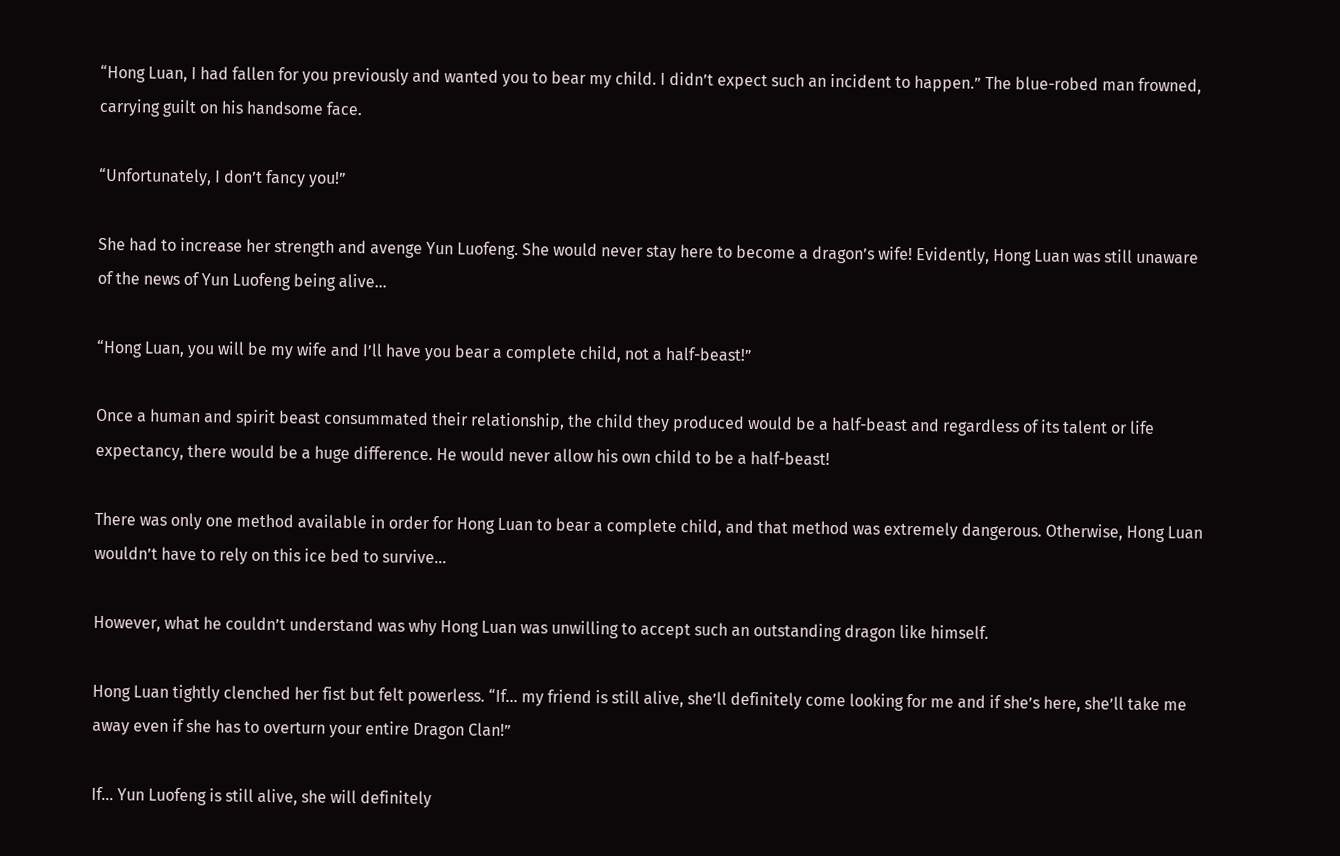“Hong Luan, I had fallen for you previously and wanted you to bear my child. I didn’t expect such an incident to happen.” The blue-robed man frowned, carrying guilt on his handsome face.

“Unfortunately, I don’t fancy you!”

She had to increase her strength and avenge Yun Luofeng. She would never stay here to become a dragon’s wife! Evidently, Hong Luan was still unaware of the news of Yun Luofeng being alive…

“Hong Luan, you will be my wife and I’ll have you bear a complete child, not a half-beast!”

Once a human and spirit beast consummated their relationship, the child they produced would be a half-beast and regardless of its talent or life expectancy, there would be a huge difference. He would never allow his own child to be a half-beast!

There was only one method available in order for Hong Luan to bear a complete child, and that method was extremely dangerous. Otherwise, Hong Luan wouldn’t have to rely on this ice bed to survive…

However, what he couldn’t understand was why Hong Luan was unwilling to accept such an outstanding dragon like himself.

Hong Luan tightly clenched her fist but felt powerless. “If… my friend is still alive, she’ll definitely come looking for me and if she’s here, she’ll take me away even if she has to overturn your entire Dragon Clan!”

If… Yun Luofeng is still alive, she will definitely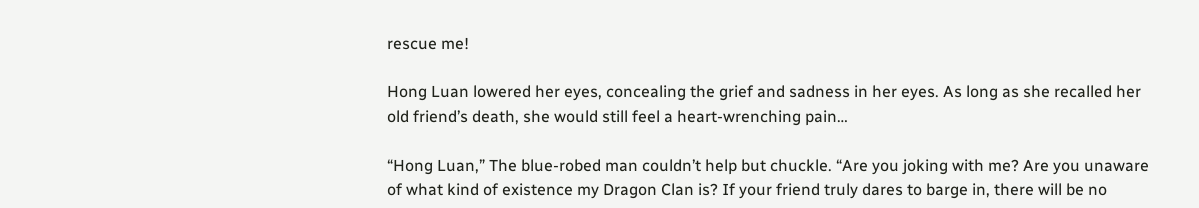rescue me!

Hong Luan lowered her eyes, concealing the grief and sadness in her eyes. As long as she recalled her old friend’s death, she would still feel a heart-wrenching pain…

“Hong Luan,” The blue-robed man couldn’t help but chuckle. “Are you joking with me? Are you unaware of what kind of existence my Dragon Clan is? If your friend truly dares to barge in, there will be no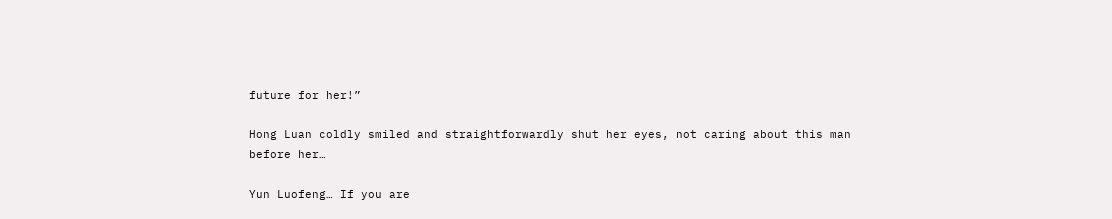future for her!”

Hong Luan coldly smiled and straightforwardly shut her eyes, not caring about this man before her…

Yun Luofeng… If you are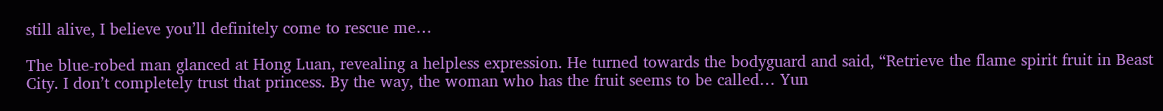still alive, I believe you’ll definitely come to rescue me…

The blue-robed man glanced at Hong Luan, revealing a helpless expression. He turned towards the bodyguard and said, “Retrieve the flame spirit fruit in Beast City. I don’t completely trust that princess. By the way, the woman who has the fruit seems to be called… Yun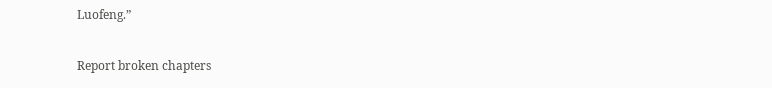Luofeng.”

Report broken chapters